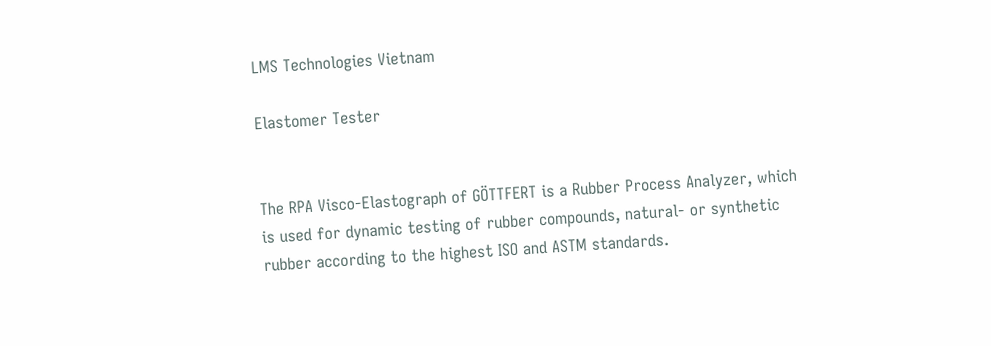LMS Technologies Vietnam

Elastomer Tester


The RPA Visco-Elastograph of GÖTTFERT is a Rubber Process Analyzer, which is used for dynamic testing of rubber compounds, natural- or synthetic rubber according to the highest ISO and ASTM standards.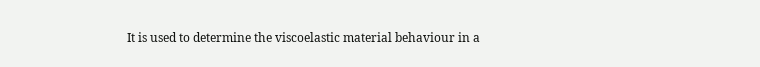It is used to determine the viscoelastic material behaviour in a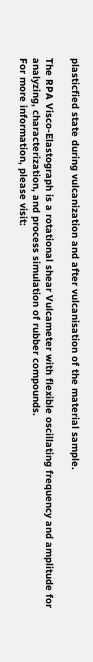plasticfied state during vulcanization and after vulcanisation of the material sample.

The RPA Visco-Elastograph is a rotational shear Vulcameter with flexible oscillating frequency and amplitude for analyzing, characterization, and process simulation of rubber compounds.
For more information, please visit: